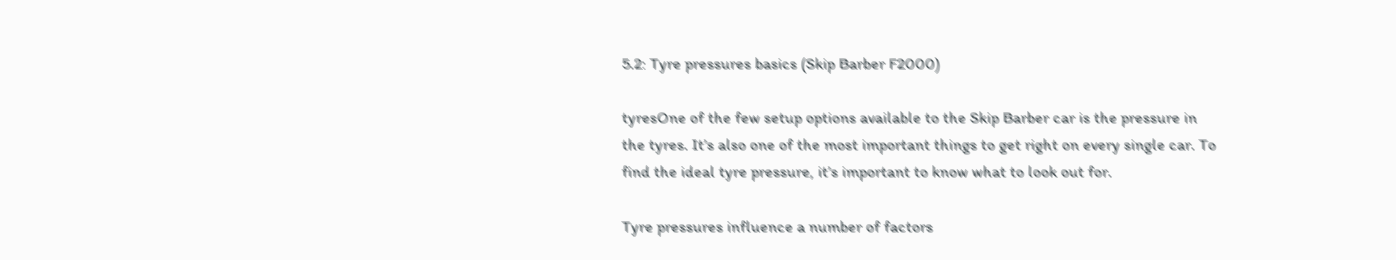5.2: Tyre pressures basics (Skip Barber F2000)

tyresOne of the few setup options available to the Skip Barber car is the pressure in the tyres. It’s also one of the most important things to get right on every single car. To find the ideal tyre pressure, it’s important to know what to look out for.

Tyre pressures influence a number of factors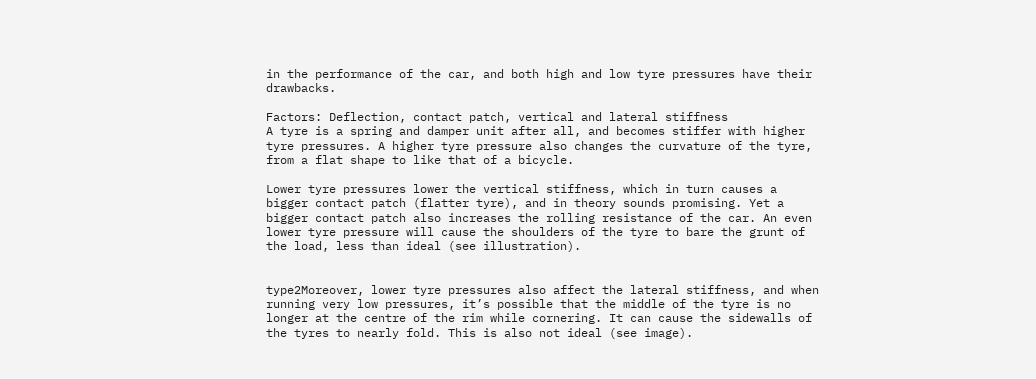in the performance of the car, and both high and low tyre pressures have their drawbacks.

Factors: Deflection, contact patch, vertical and lateral stiffness
A tyre is a spring and damper unit after all, and becomes stiffer with higher tyre pressures. A higher tyre pressure also changes the curvature of the tyre, from a flat shape to like that of a bicycle.

Lower tyre pressures lower the vertical stiffness, which in turn causes a bigger contact patch (flatter tyre), and in theory sounds promising. Yet a bigger contact patch also increases the rolling resistance of the car. An even lower tyre pressure will cause the shoulders of the tyre to bare the grunt of the load, less than ideal (see illustration).


type2Moreover, lower tyre pressures also affect the lateral stiffness, and when running very low pressures, it’s possible that the middle of the tyre is no longer at the centre of the rim while cornering. It can cause the sidewalls of the tyres to nearly fold. This is also not ideal (see image).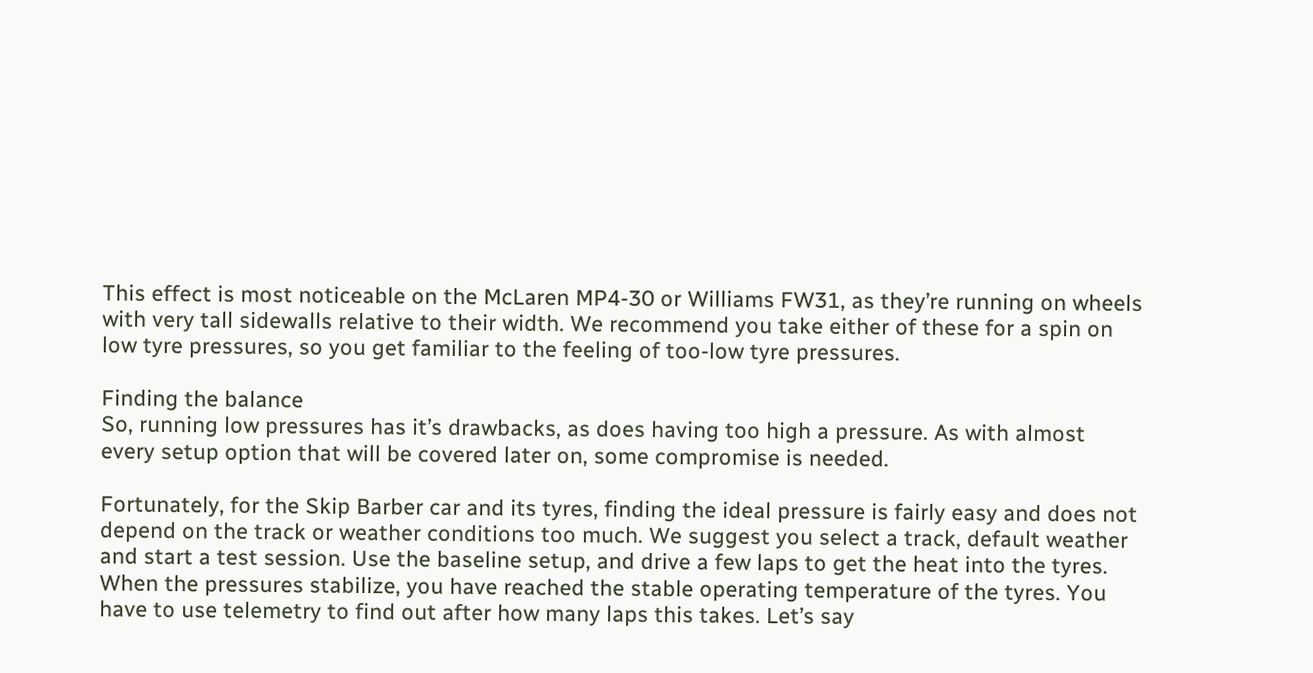This effect is most noticeable on the McLaren MP4-30 or Williams FW31, as they’re running on wheels with very tall sidewalls relative to their width. We recommend you take either of these for a spin on low tyre pressures, so you get familiar to the feeling of too-low tyre pressures.

Finding the balance
So, running low pressures has it’s drawbacks, as does having too high a pressure. As with almost every setup option that will be covered later on, some compromise is needed.

Fortunately, for the Skip Barber car and its tyres, finding the ideal pressure is fairly easy and does not depend on the track or weather conditions too much. We suggest you select a track, default weather and start a test session. Use the baseline setup, and drive a few laps to get the heat into the tyres. When the pressures stabilize, you have reached the stable operating temperature of the tyres. You have to use telemetry to find out after how many laps this takes. Let’s say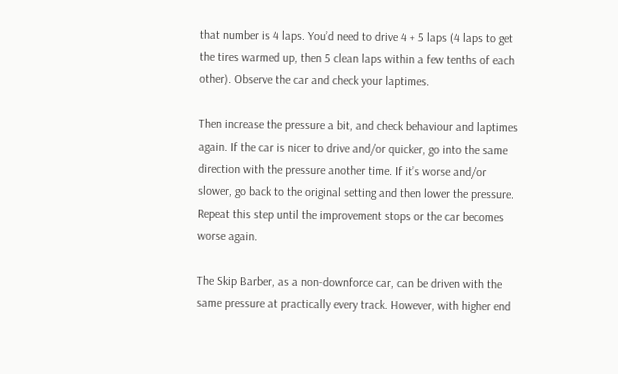that number is 4 laps. You’d need to drive 4 + 5 laps (4 laps to get the tires warmed up, then 5 clean laps within a few tenths of each other). Observe the car and check your laptimes.

Then increase the pressure a bit, and check behaviour and laptimes again. If the car is nicer to drive and/or quicker, go into the same direction with the pressure another time. If it’s worse and/or slower, go back to the original setting and then lower the pressure. Repeat this step until the improvement stops or the car becomes worse again.

The Skip Barber, as a non-downforce car, can be driven with the same pressure at practically every track. However, with higher end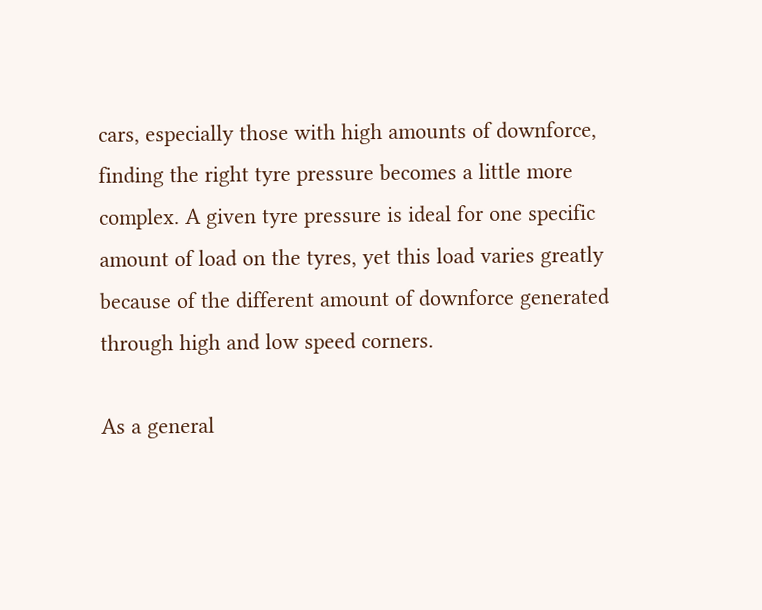cars, especially those with high amounts of downforce, finding the right tyre pressure becomes a little more complex. A given tyre pressure is ideal for one specific amount of load on the tyres, yet this load varies greatly because of the different amount of downforce generated through high and low speed corners.

As a general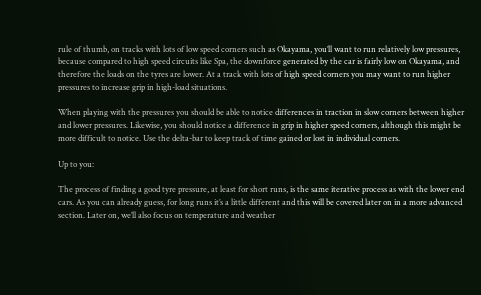rule of thumb, on tracks with lots of low speed corners such as Okayama, you’ll want to run relatively low pressures, because compared to high speed circuits like Spa, the downforce generated by the car is fairly low on Okayama, and therefore the loads on the tyres are lower. At a track with lots of high speed corners you may want to run higher pressures to increase grip in high-load situations.

When playing with the pressures you should be able to notice differences in traction in slow corners between higher and lower pressures. Likewise, you should notice a difference in grip in higher speed corners, although this might be more difficult to notice. Use the delta-bar to keep track of time gained or lost in individual corners.

Up to you:

The process of finding a good tyre pressure, at least for short runs, is the same iterative process as with the lower end cars. As you can already guess, for long runs it’s a little different and this will be covered later on in a more advanced section. Later on, we’ll also focus on temperature and weather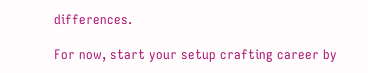differences.

For now, start your setup crafting career by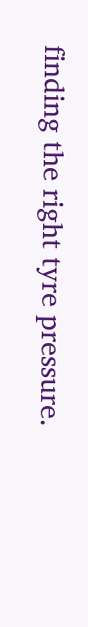finding the right tyre pressure.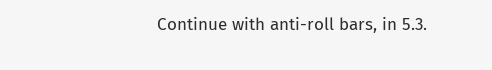Continue with anti-roll bars, in 5.3.